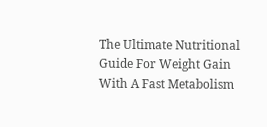The Ultimate Nutritional Guide For Weight Gain With A Fast Metabolism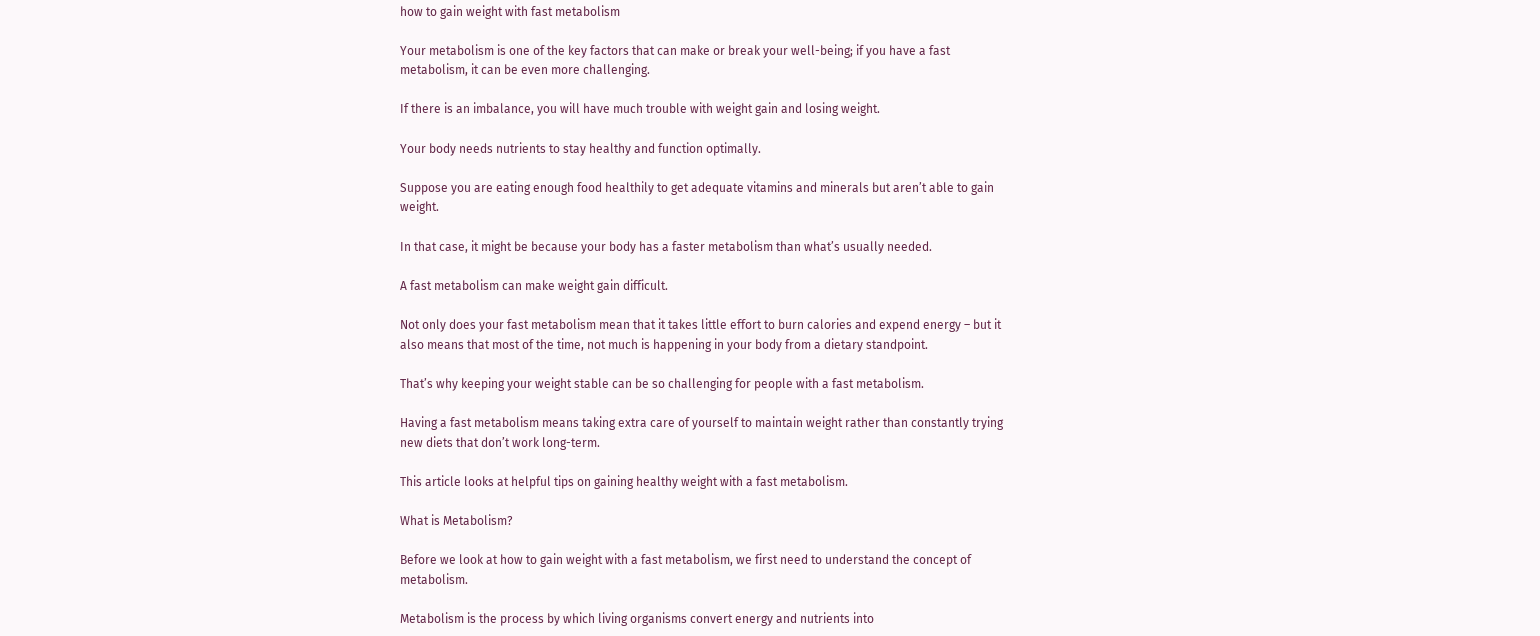how to gain weight with fast metabolism

Your metabolism is one of the key factors that can make or break your well-being; if you have a fast metabolism, it can be even more challenging.

If there is an imbalance, you will have much trouble with weight gain and losing weight.

Your body needs nutrients to stay healthy and function optimally.

Suppose you are eating enough food healthily to get adequate vitamins and minerals but aren’t able to gain weight.

In that case, it might be because your body has a faster metabolism than what’s usually needed.

A fast metabolism can make weight gain difficult.

Not only does your fast metabolism mean that it takes little effort to burn calories and expend energy – but it also means that most of the time, not much is happening in your body from a dietary standpoint.

That’s why keeping your weight stable can be so challenging for people with a fast metabolism.

Having a fast metabolism means taking extra care of yourself to maintain weight rather than constantly trying new diets that don’t work long-term.

This article looks at helpful tips on gaining healthy weight with a fast metabolism.

What is Metabolism?

Before we look at how to gain weight with a fast metabolism, we first need to understand the concept of metabolism.

Metabolism is the process by which living organisms convert energy and nutrients into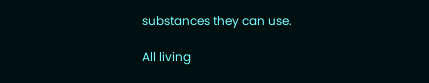substances they can use.

All living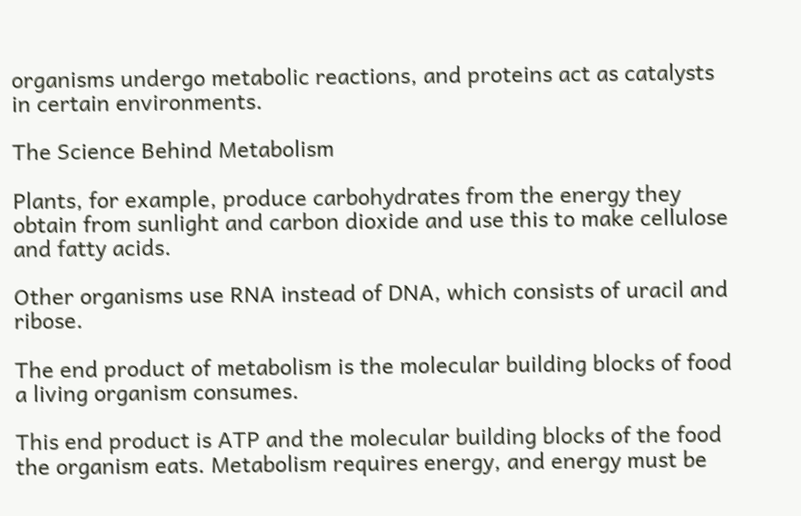organisms undergo metabolic reactions, and proteins act as catalysts in certain environments.

The Science Behind Metabolism

Plants, for example, produce carbohydrates from the energy they obtain from sunlight and carbon dioxide and use this to make cellulose and fatty acids.

Other organisms use RNA instead of DNA, which consists of uracil and ribose.

The end product of metabolism is the molecular building blocks of food a living organism consumes.

This end product is ATP and the molecular building blocks of the food the organism eats. Metabolism requires energy, and energy must be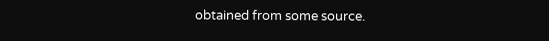obtained from some source.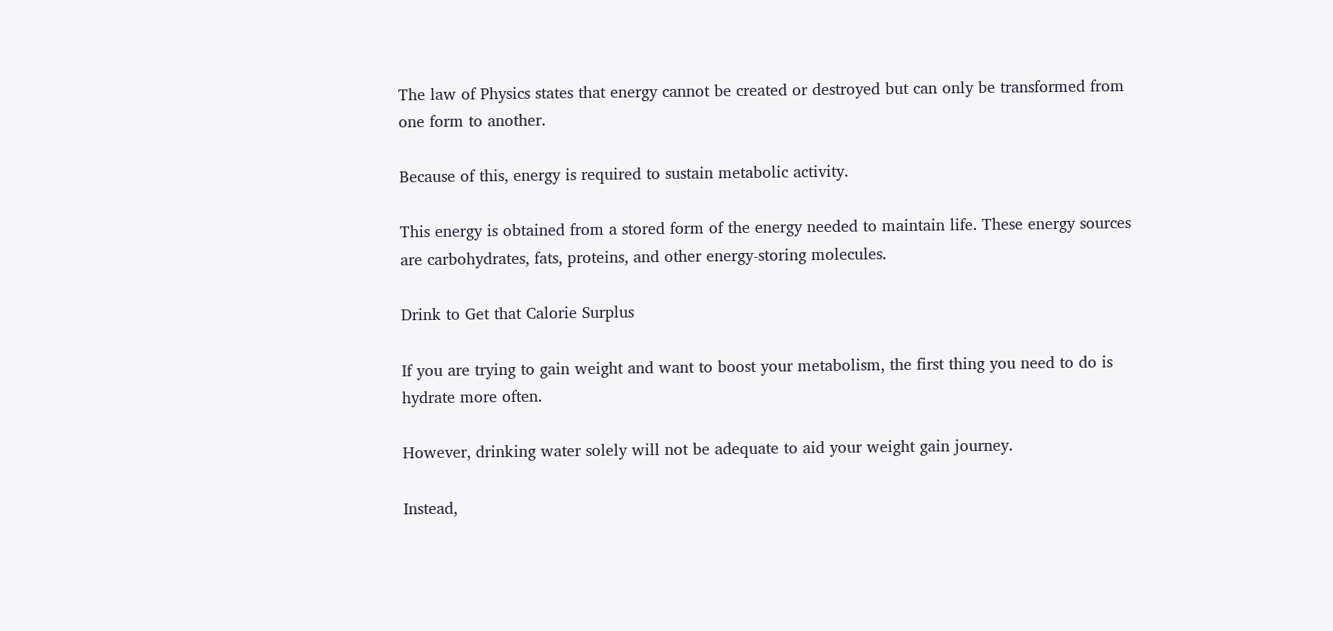The law of Physics states that energy cannot be created or destroyed but can only be transformed from one form to another.

Because of this, energy is required to sustain metabolic activity.

This energy is obtained from a stored form of the energy needed to maintain life. These energy sources are carbohydrates, fats, proteins, and other energy-storing molecules.

Drink to Get that Calorie Surplus

If you are trying to gain weight and want to boost your metabolism, the first thing you need to do is hydrate more often.

However, drinking water solely will not be adequate to aid your weight gain journey.

Instead,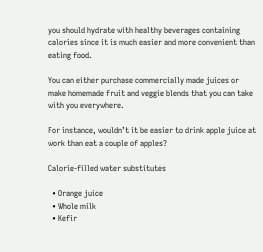you should hydrate with healthy beverages containing calories since it is much easier and more convenient than eating food.

You can either purchase commercially made juices or make homemade fruit and veggie blends that you can take with you everywhere.

For instance, wouldn’t it be easier to drink apple juice at work than eat a couple of apples?

Calorie-filled water substitutes

  • Orange juice
  • Whole milk
  • Kefir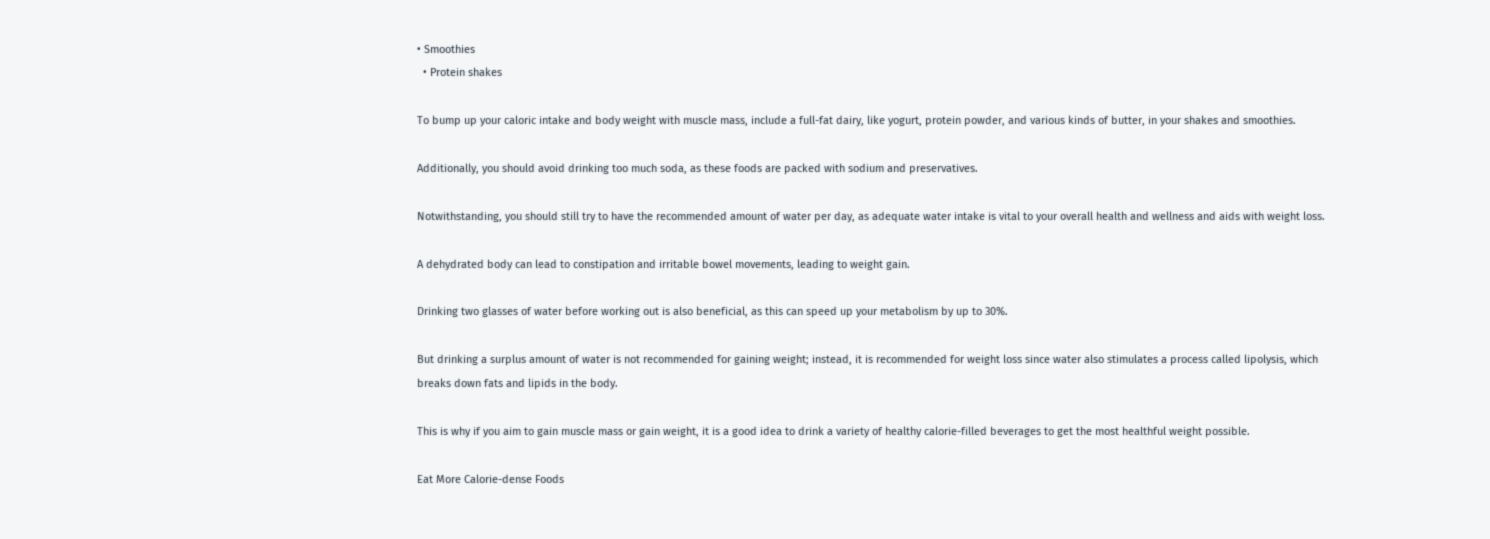• Smoothies
  • Protein shakes

To bump up your caloric intake and body weight with muscle mass, include a full-fat dairy, like yogurt, protein powder, and various kinds of butter, in your shakes and smoothies.

Additionally, you should avoid drinking too much soda, as these foods are packed with sodium and preservatives.

Notwithstanding, you should still try to have the recommended amount of water per day, as adequate water intake is vital to your overall health and wellness and aids with weight loss.

A dehydrated body can lead to constipation and irritable bowel movements, leading to weight gain.

Drinking two glasses of water before working out is also beneficial, as this can speed up your metabolism by up to 30%.

But drinking a surplus amount of water is not recommended for gaining weight; instead, it is recommended for weight loss since water also stimulates a process called lipolysis, which breaks down fats and lipids in the body.

This is why if you aim to gain muscle mass or gain weight, it is a good idea to drink a variety of healthy calorie-filled beverages to get the most healthful weight possible.

Eat More Calorie-dense Foods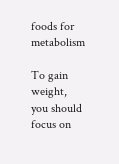foods for metabolism

To gain weight, you should focus on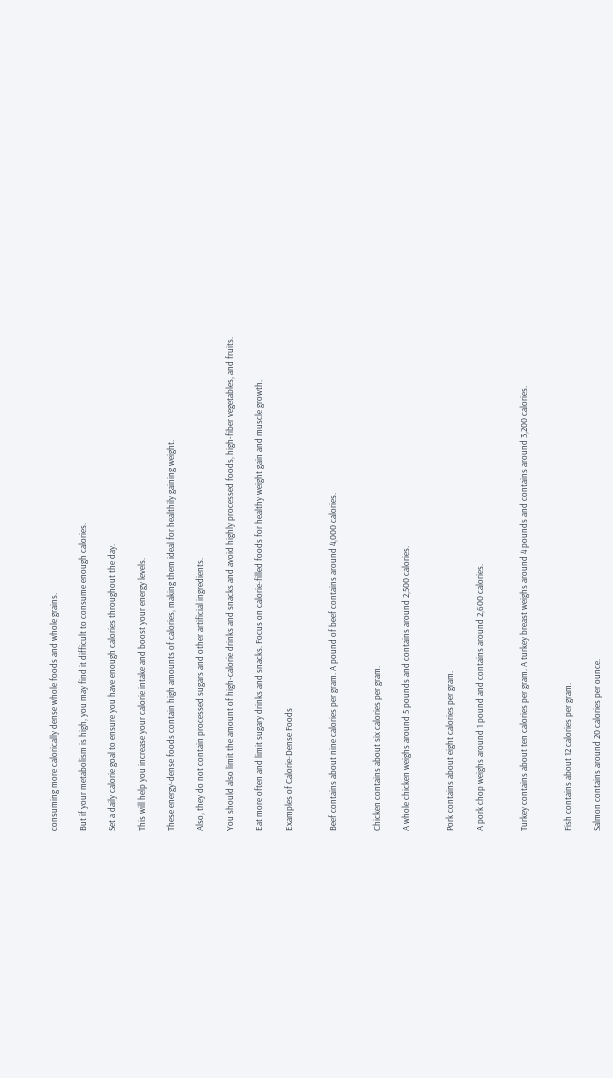consuming more calorically dense whole foods and whole grains.

But if your metabolism is high, you may find it difficult to consume enough calories.

Set a daily calorie goal to ensure you have enough calories throughout the day.

This will help you increase your calorie intake and boost your energy levels.

These energy-dense foods contain high amounts of calories, making them ideal for healthily gaining weight.

Also, they do not contain processed sugars and other artificial ingredients.

You should also limit the amount of high-calorie drinks and snacks and avoid highly processed foods, high-fiber vegetables, and fruits.

Eat more often and limit sugary drinks and snacks. Focus on calorie-filled foods for healthy weight gain and muscle growth.

Examples of Calorie-Dense Foods


Beef contains about nine calories per gram. A pound of beef contains around 4,000 calories.


Chicken contains about six calories per gram.

A whole chicken weighs around 5 pounds and contains around 2,500 calories.


Pork contains about eight calories per gram.

A pork chop weighs around 1 pound and contains around 2,600 calories.


Turkey contains about ten calories per gram. A turkey breast weighs around 4 pounds and contains around 3,200 calories.


Fish contains about 12 calories per gram.

Salmon contains around 20 calories per ounce.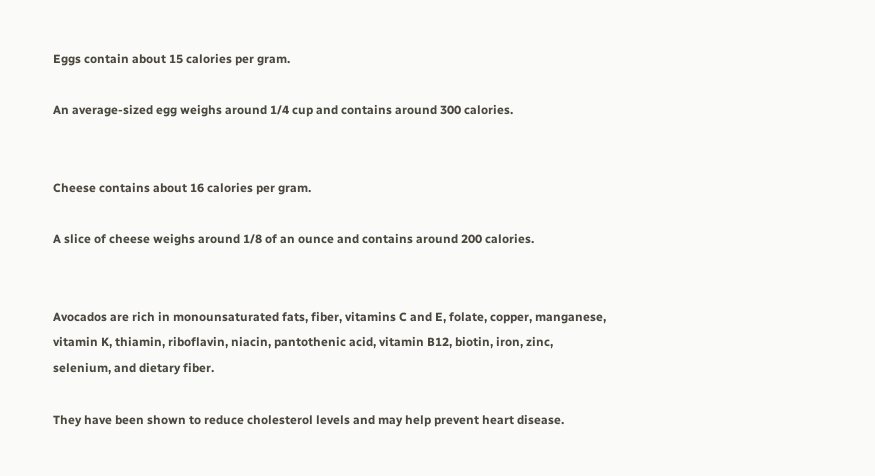Eggs contain about 15 calories per gram.

An average-sized egg weighs around 1/4 cup and contains around 300 calories.


Cheese contains about 16 calories per gram.

A slice of cheese weighs around 1/8 of an ounce and contains around 200 calories.


Avocados are rich in monounsaturated fats, fiber, vitamins C and E, folate, copper, manganese, vitamin K, thiamin, riboflavin, niacin, pantothenic acid, vitamin B12, biotin, iron, zinc, selenium, and dietary fiber.

They have been shown to reduce cholesterol levels and may help prevent heart disease.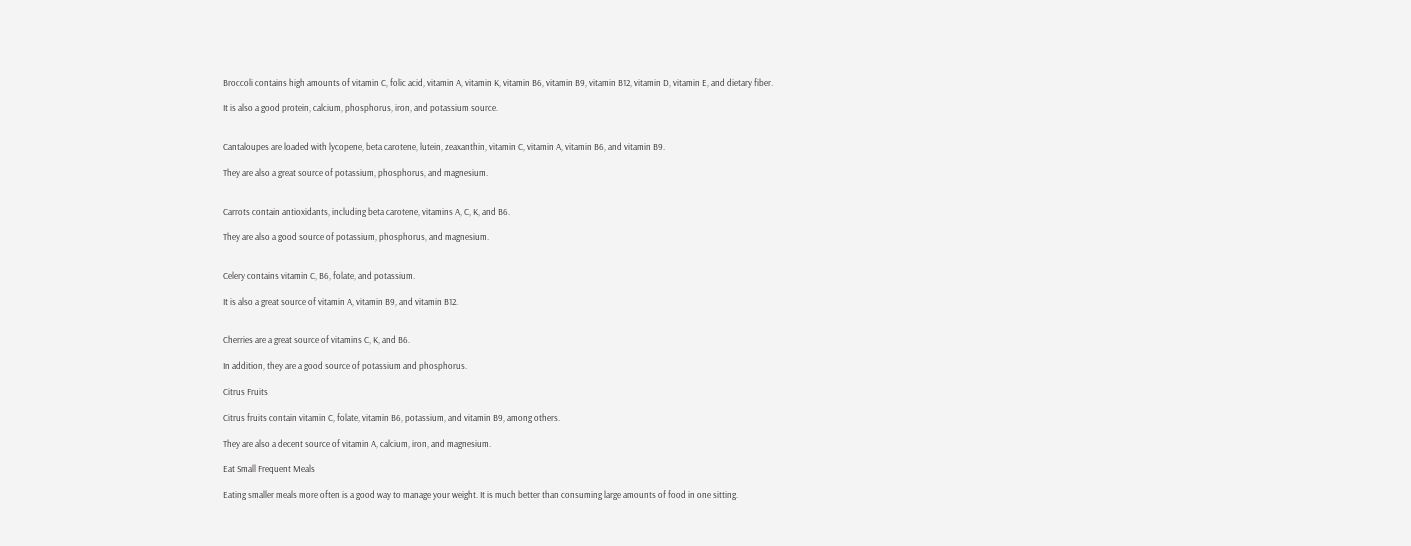Broccoli contains high amounts of vitamin C, folic acid, vitamin A, vitamin K, vitamin B6, vitamin B9, vitamin B12, vitamin D, vitamin E, and dietary fiber.

It is also a good protein, calcium, phosphorus, iron, and potassium source.


Cantaloupes are loaded with lycopene, beta carotene, lutein, zeaxanthin, vitamin C, vitamin A, vitamin B6, and vitamin B9.

They are also a great source of potassium, phosphorus, and magnesium.


Carrots contain antioxidants, including beta carotene, vitamins A, C, K, and B6.

They are also a good source of potassium, phosphorus, and magnesium.


Celery contains vitamin C, B6, folate, and potassium.

It is also a great source of vitamin A, vitamin B9, and vitamin B12.


Cherries are a great source of vitamins C, K, and B6.

In addition, they are a good source of potassium and phosphorus.

Citrus Fruits

Citrus fruits contain vitamin C, folate, vitamin B6, potassium, and vitamin B9, among others.

They are also a decent source of vitamin A, calcium, iron, and magnesium.

Eat Small Frequent Meals

Eating smaller meals more often is a good way to manage your weight. It is much better than consuming large amounts of food in one sitting.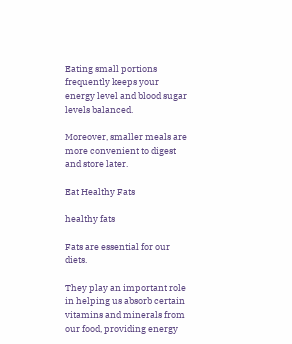Eating small portions frequently keeps your energy level and blood sugar levels balanced.

Moreover, smaller meals are more convenient to digest and store later.

Eat Healthy Fats

healthy fats

Fats are essential for our diets.

They play an important role in helping us absorb certain vitamins and minerals from our food, providing energy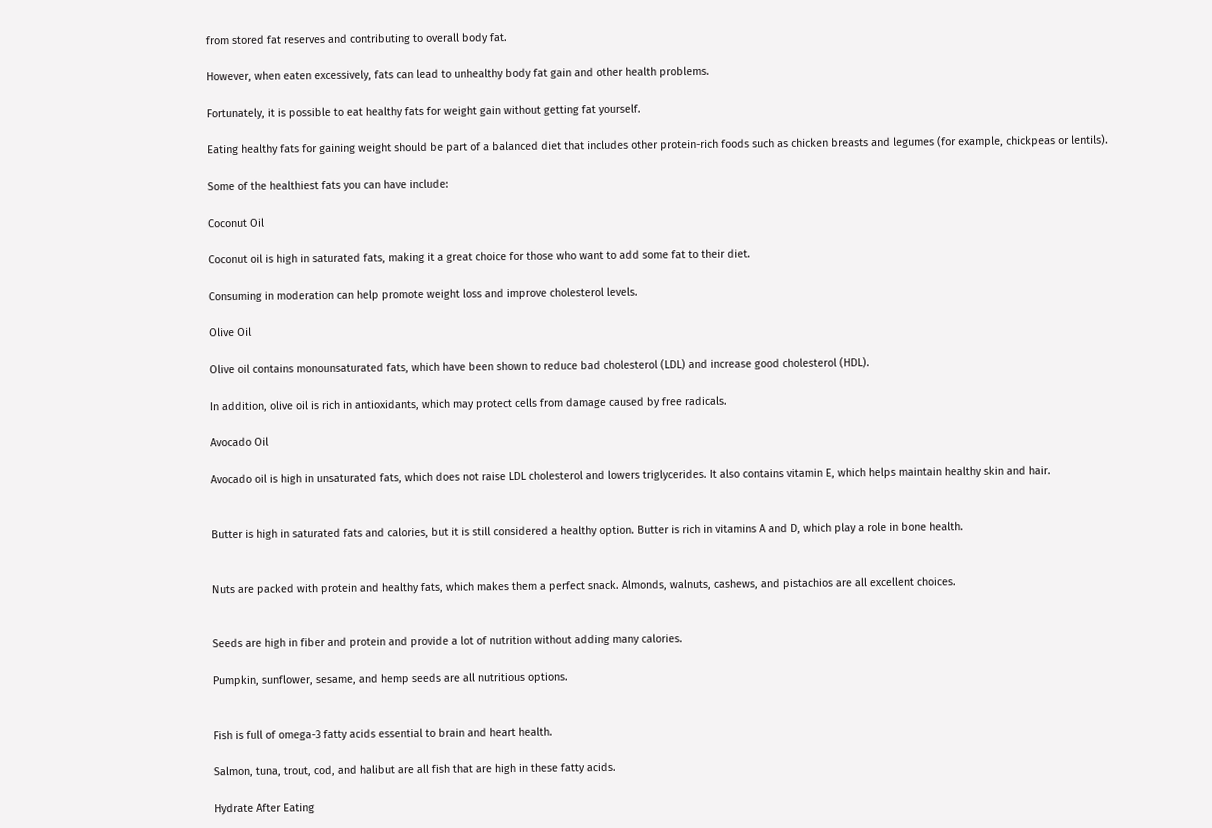from stored fat reserves and contributing to overall body fat.

However, when eaten excessively, fats can lead to unhealthy body fat gain and other health problems.

Fortunately, it is possible to eat healthy fats for weight gain without getting fat yourself.

Eating healthy fats for gaining weight should be part of a balanced diet that includes other protein-rich foods such as chicken breasts and legumes (for example, chickpeas or lentils).

Some of the healthiest fats you can have include:

Coconut Oil

Coconut oil is high in saturated fats, making it a great choice for those who want to add some fat to their diet.

Consuming in moderation can help promote weight loss and improve cholesterol levels.

Olive Oil

Olive oil contains monounsaturated fats, which have been shown to reduce bad cholesterol (LDL) and increase good cholesterol (HDL).

In addition, olive oil is rich in antioxidants, which may protect cells from damage caused by free radicals.

Avocado Oil

Avocado oil is high in unsaturated fats, which does not raise LDL cholesterol and lowers triglycerides. It also contains vitamin E, which helps maintain healthy skin and hair.


Butter is high in saturated fats and calories, but it is still considered a healthy option. Butter is rich in vitamins A and D, which play a role in bone health.


Nuts are packed with protein and healthy fats, which makes them a perfect snack. Almonds, walnuts, cashews, and pistachios are all excellent choices.


Seeds are high in fiber and protein and provide a lot of nutrition without adding many calories.

Pumpkin, sunflower, sesame, and hemp seeds are all nutritious options.


Fish is full of omega-3 fatty acids essential to brain and heart health.

Salmon, tuna, trout, cod, and halibut are all fish that are high in these fatty acids.

Hydrate After Eating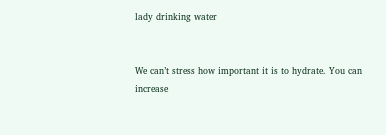lady drinking water


We can’t stress how important it is to hydrate. You can increase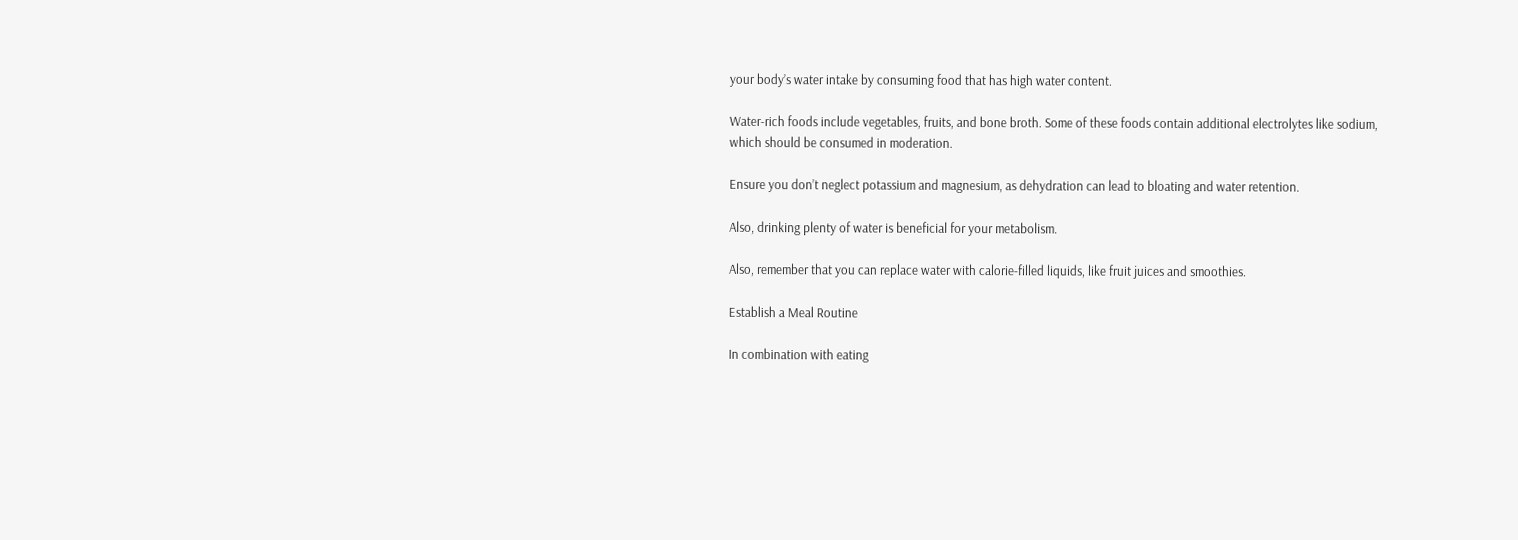your body’s water intake by consuming food that has high water content.

Water-rich foods include vegetables, fruits, and bone broth. Some of these foods contain additional electrolytes like sodium, which should be consumed in moderation.

Ensure you don’t neglect potassium and magnesium, as dehydration can lead to bloating and water retention.

Also, drinking plenty of water is beneficial for your metabolism.

Also, remember that you can replace water with calorie-filled liquids, like fruit juices and smoothies.

Establish a Meal Routine

In combination with eating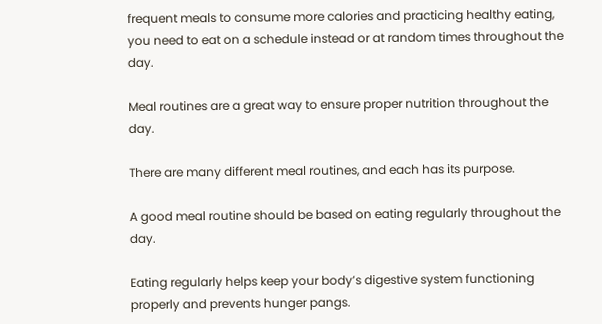frequent meals to consume more calories and practicing healthy eating, you need to eat on a schedule instead or at random times throughout the day.

Meal routines are a great way to ensure proper nutrition throughout the day.

There are many different meal routines, and each has its purpose.

A good meal routine should be based on eating regularly throughout the day.

Eating regularly helps keep your body’s digestive system functioning properly and prevents hunger pangs.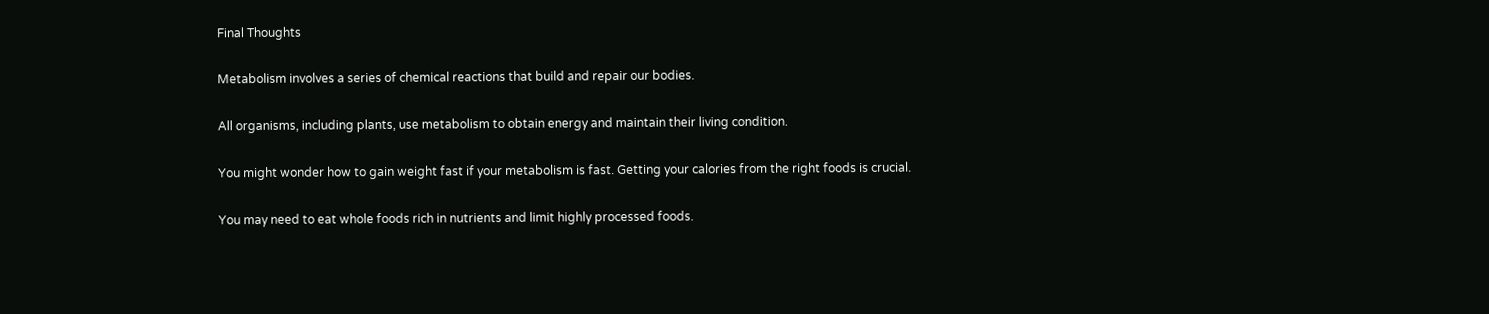Final Thoughts

Metabolism involves a series of chemical reactions that build and repair our bodies.

All organisms, including plants, use metabolism to obtain energy and maintain their living condition.

You might wonder how to gain weight fast if your metabolism is fast. Getting your calories from the right foods is crucial.

You may need to eat whole foods rich in nutrients and limit highly processed foods.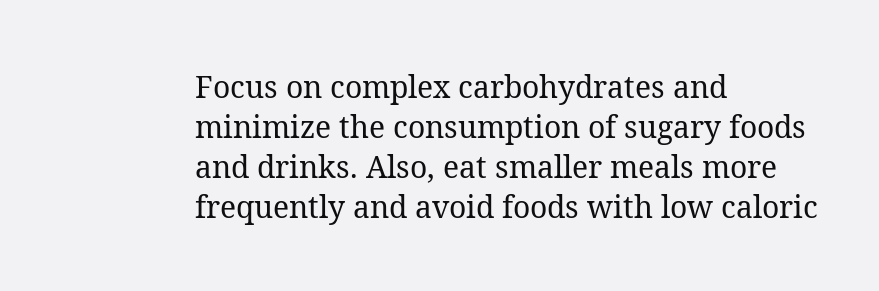Focus on complex carbohydrates and minimize the consumption of sugary foods and drinks. Also, eat smaller meals more frequently and avoid foods with low caloric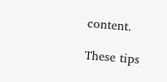content.

These tips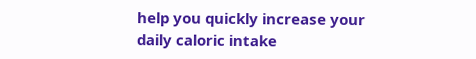help you quickly increase your daily caloric intake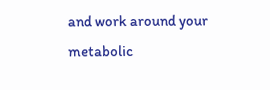and work around your metabolic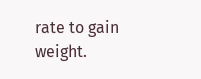rate to gain weight.